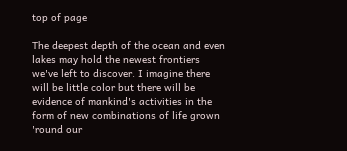top of page

The deepest depth of the ocean and even lakes may hold the newest frontiers we've left to discover. I imagine there will be little color but there will be evidence of mankind's activities in the form of new combinations of life grown 'round our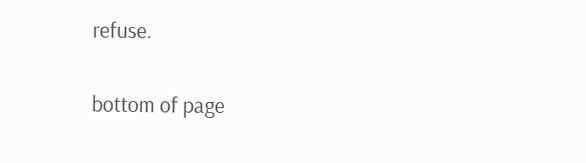refuse.

bottom of page